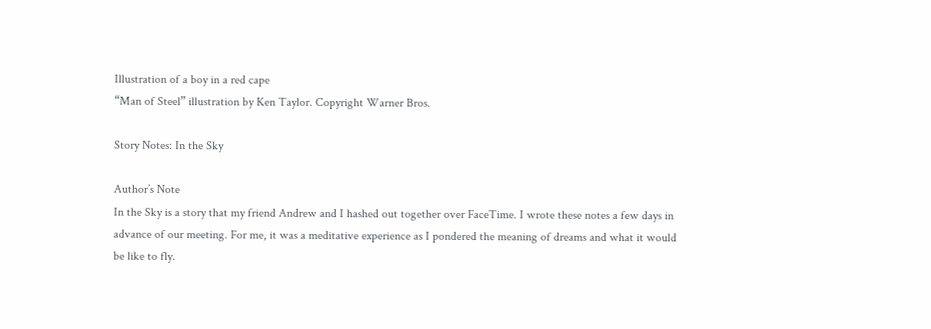Illustration of a boy in a red cape
“Man of Steel” illustration by Ken Taylor. Copyright Warner Bros.

Story Notes: In the Sky

Author’s Note
In the Sky is a story that my friend Andrew and I hashed out together over FaceTime. I wrote these notes a few days in advance of our meeting. For me, it was a meditative experience as I pondered the meaning of dreams and what it would be like to fly.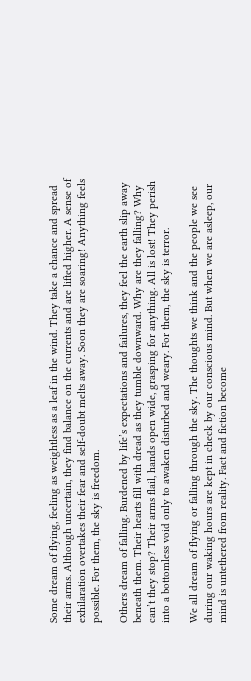Some dream of flying, feeling as weightless as a leaf in the wind. They take a chance and spread their arms. Although uncertain, they find balance on the currents and are lifted higher. A sense of exhilaration overtakes their fear and self-doubt melts away. Soon they are soaring! Anything feels possible. For them, the sky is freedom.

Others dream of falling. Burdened by life’s expectations and failures, they feel the earth slip away beneath them. Their hearts fill with dread as they tumble downward. Why are they falling? Why can’t they stop? Their arms flail, hands open wide, grasping for anything. All is lost! They perish into a bottomless void only to awaken disturbed and weary. For them, the sky is terror.

We all dream of flying or falling through the sky. The thoughts we think and the people we see during our waking hours are kept in check by our conscious mind. But when we are asleep, our mind is untethered from reality. Fact and fiction become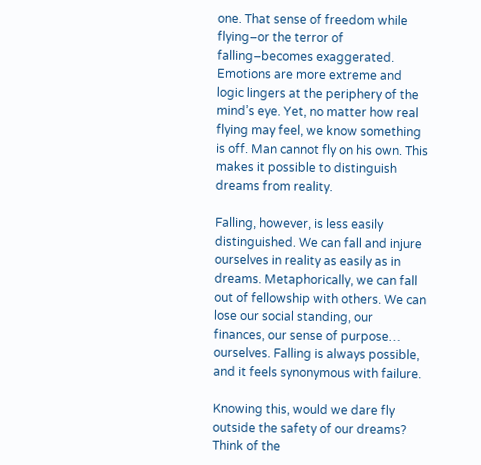one. That sense of freedom while flying–or the terror of falling–becomes exaggerated. Emotions are more extreme and logic lingers at the periphery of the mind’s eye. Yet, no matter how real flying may feel, we know something is off. Man cannot fly on his own. This makes it possible to distinguish dreams from reality.

Falling, however, is less easily distinguished. We can fall and injure ourselves in reality as easily as in dreams. Metaphorically, we can fall out of fellowship with others. We can lose our social standing, our finances, our sense of purpose… ourselves. Falling is always possible, and it feels synonymous with failure.

Knowing this, would we dare fly outside the safety of our dreams? Think of the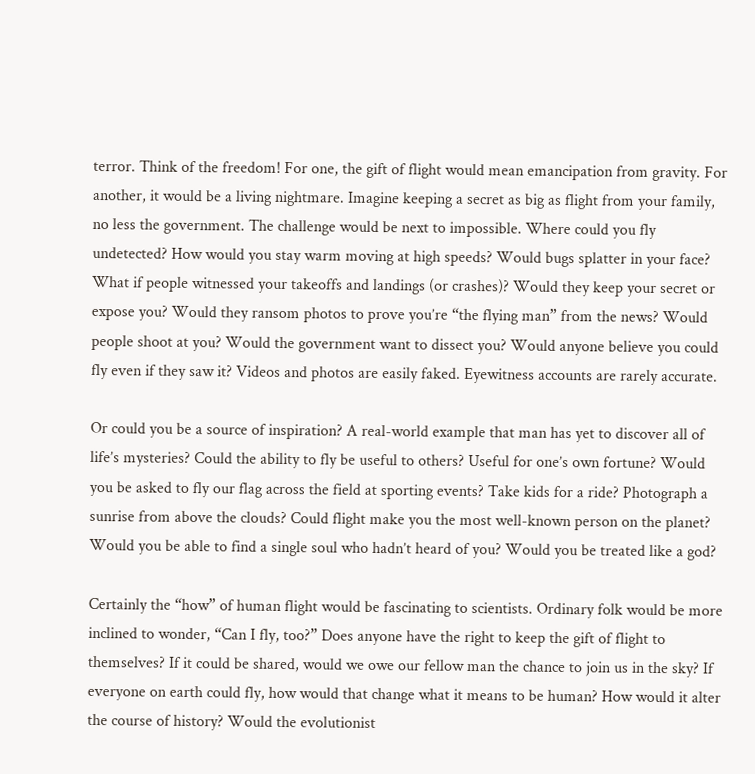terror. Think of the freedom! For one, the gift of flight would mean emancipation from gravity. For another, it would be a living nightmare. Imagine keeping a secret as big as flight from your family, no less the government. The challenge would be next to impossible. Where could you fly undetected? How would you stay warm moving at high speeds? Would bugs splatter in your face? What if people witnessed your takeoffs and landings (or crashes)? Would they keep your secret or expose you? Would they ransom photos to prove you’re “the flying man” from the news? Would people shoot at you? Would the government want to dissect you? Would anyone believe you could fly even if they saw it? Videos and photos are easily faked. Eyewitness accounts are rarely accurate.

Or could you be a source of inspiration? A real-world example that man has yet to discover all of life’s mysteries? Could the ability to fly be useful to others? Useful for one’s own fortune? Would you be asked to fly our flag across the field at sporting events? Take kids for a ride? Photograph a sunrise from above the clouds? Could flight make you the most well-known person on the planet? Would you be able to find a single soul who hadn’t heard of you? Would you be treated like a god?

Certainly the “how” of human flight would be fascinating to scientists. Ordinary folk would be more inclined to wonder, “Can I fly, too?” Does anyone have the right to keep the gift of flight to themselves? If it could be shared, would we owe our fellow man the chance to join us in the sky? If everyone on earth could fly, how would that change what it means to be human? How would it alter the course of history? Would the evolutionist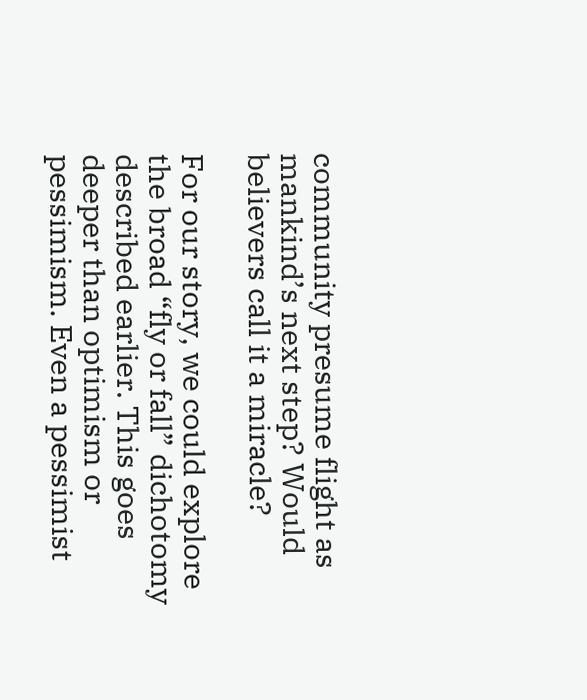community presume flight as mankind’s next step? Would believers call it a miracle?

For our story, we could explore the broad “fly or fall” dichotomy described earlier. This goes deeper than optimism or pessimism. Even a pessimist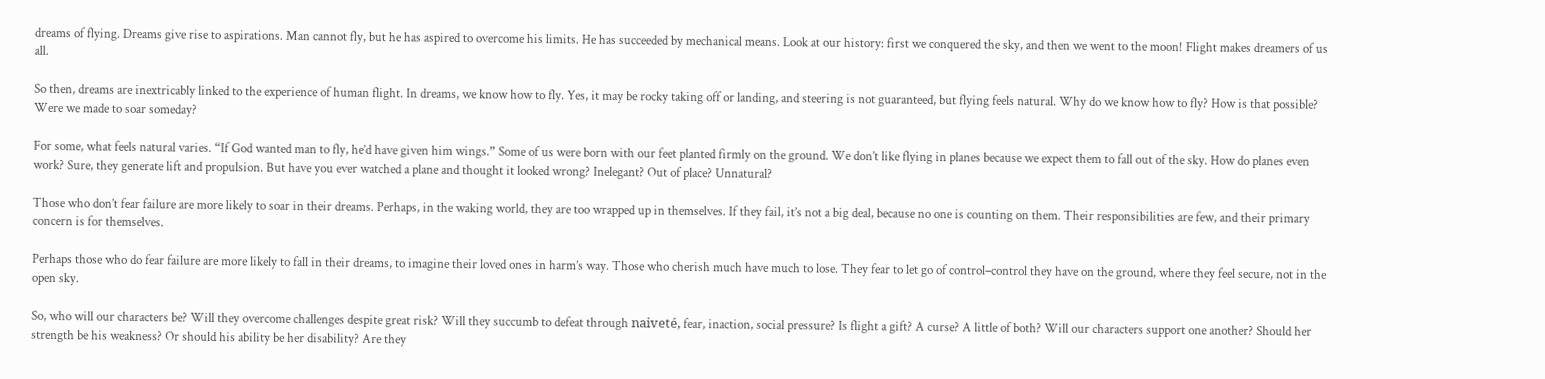dreams of flying. Dreams give rise to aspirations. Man cannot fly, but he has aspired to overcome his limits. He has succeeded by mechanical means. Look at our history: first we conquered the sky, and then we went to the moon! Flight makes dreamers of us all.

So then, dreams are inextricably linked to the experience of human flight. In dreams, we know how to fly. Yes, it may be rocky taking off or landing, and steering is not guaranteed, but flying feels natural. Why do we know how to fly? How is that possible? Were we made to soar someday?

For some, what feels natural varies. “If God wanted man to fly, he’d have given him wings.” Some of us were born with our feet planted firmly on the ground. We don’t like flying in planes because we expect them to fall out of the sky. How do planes even work? Sure, they generate lift and propulsion. But have you ever watched a plane and thought it looked wrong? Inelegant? Out of place? Unnatural?

Those who don’t fear failure are more likely to soar in their dreams. Perhaps, in the waking world, they are too wrapped up in themselves. If they fail, it’s not a big deal, because no one is counting on them. Their responsibilities are few, and their primary concern is for themselves.

Perhaps those who do fear failure are more likely to fall in their dreams, to imagine their loved ones in harm’s way. Those who cherish much have much to lose. They fear to let go of control–control they have on the ground, where they feel secure, not in the open sky.

So, who will our characters be? Will they overcome challenges despite great risk? Will they succumb to defeat through naiveté, fear, inaction, social pressure? Is flight a gift? A curse? A little of both? Will our characters support one another? Should her strength be his weakness? Or should his ability be her disability? Are they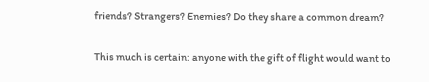friends? Strangers? Enemies? Do they share a common dream?

This much is certain: anyone with the gift of flight would want to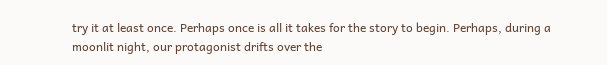try it at least once. Perhaps once is all it takes for the story to begin. Perhaps, during a moonlit night, our protagonist drifts over the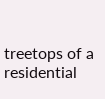treetops of a residential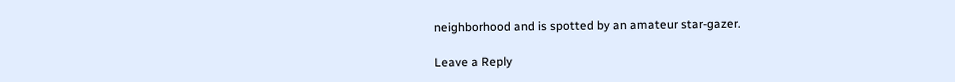neighborhood and is spotted by an amateur star-gazer.

Leave a Reply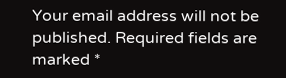Your email address will not be published. Required fields are marked *